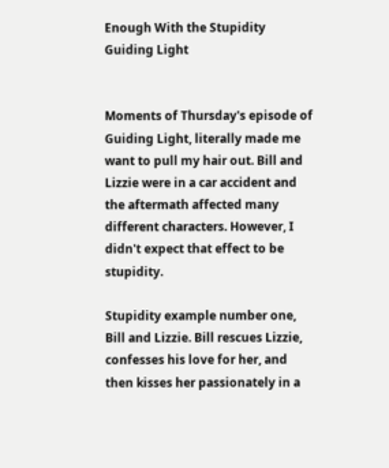Enough With the Stupidity Guiding Light


Moments of Thursday's episode of Guiding Light, literally made me want to pull my hair out. Bill and Lizzie were in a car accident and the aftermath affected many different characters. However, I didn't expect that effect to be stupidity.

Stupidity example number one, Bill and Lizzie. Bill rescues Lizzie, confesses his love for her, and then kisses her passionately in a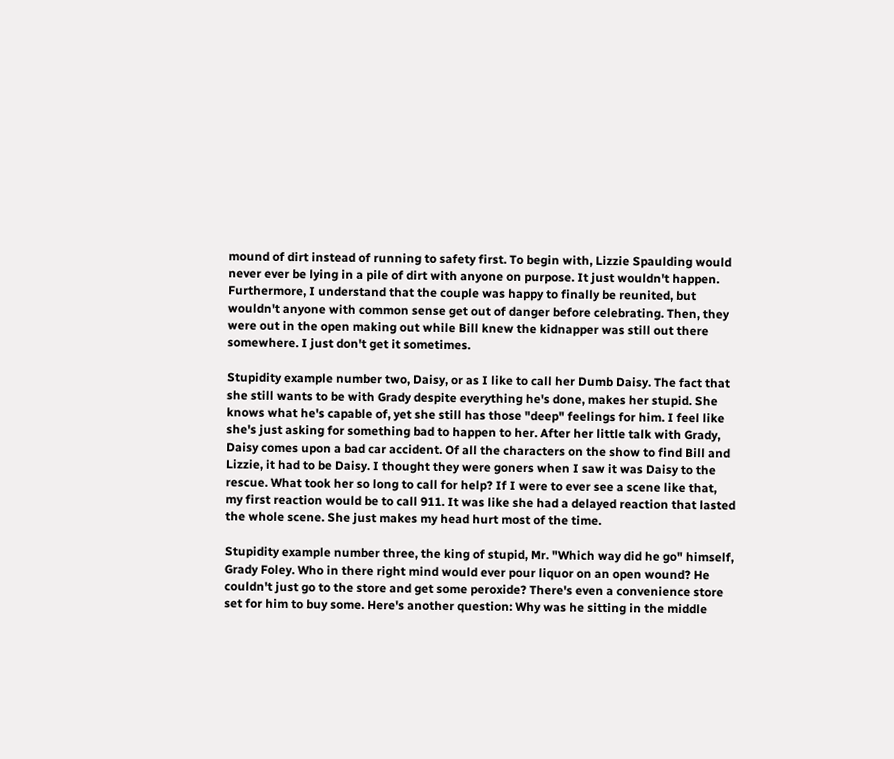mound of dirt instead of running to safety first. To begin with, Lizzie Spaulding would never ever be lying in a pile of dirt with anyone on purpose. It just wouldn't happen. Furthermore, I understand that the couple was happy to finally be reunited, but wouldn't anyone with common sense get out of danger before celebrating. Then, they were out in the open making out while Bill knew the kidnapper was still out there somewhere. I just don't get it sometimes.

Stupidity example number two, Daisy, or as I like to call her Dumb Daisy. The fact that she still wants to be with Grady despite everything he's done, makes her stupid. She knows what he's capable of, yet she still has those "deep" feelings for him. I feel like she's just asking for something bad to happen to her. After her little talk with Grady, Daisy comes upon a bad car accident. Of all the characters on the show to find Bill and Lizzie, it had to be Daisy. I thought they were goners when I saw it was Daisy to the rescue. What took her so long to call for help? If I were to ever see a scene like that, my first reaction would be to call 911. It was like she had a delayed reaction that lasted the whole scene. She just makes my head hurt most of the time.

Stupidity example number three, the king of stupid, Mr. "Which way did he go" himself, Grady Foley. Who in there right mind would ever pour liquor on an open wound? He couldn't just go to the store and get some peroxide? There's even a convenience store set for him to buy some. Here's another question: Why was he sitting in the middle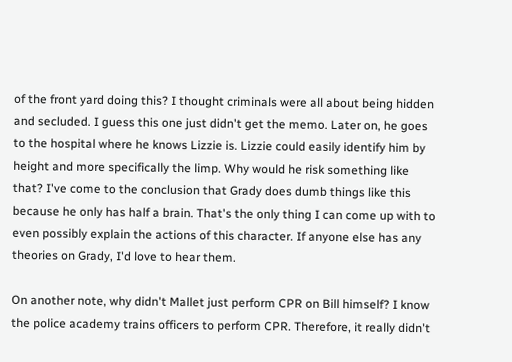of the front yard doing this? I thought criminals were all about being hidden and secluded. I guess this one just didn't get the memo. Later on, he goes to the hospital where he knows Lizzie is. Lizzie could easily identify him by height and more specifically the limp. Why would he risk something like that? I've come to the conclusion that Grady does dumb things like this because he only has half a brain. That's the only thing I can come up with to even possibly explain the actions of this character. If anyone else has any theories on Grady, I'd love to hear them.

On another note, why didn't Mallet just perform CPR on Bill himself? I know the police academy trains officers to perform CPR. Therefore, it really didn't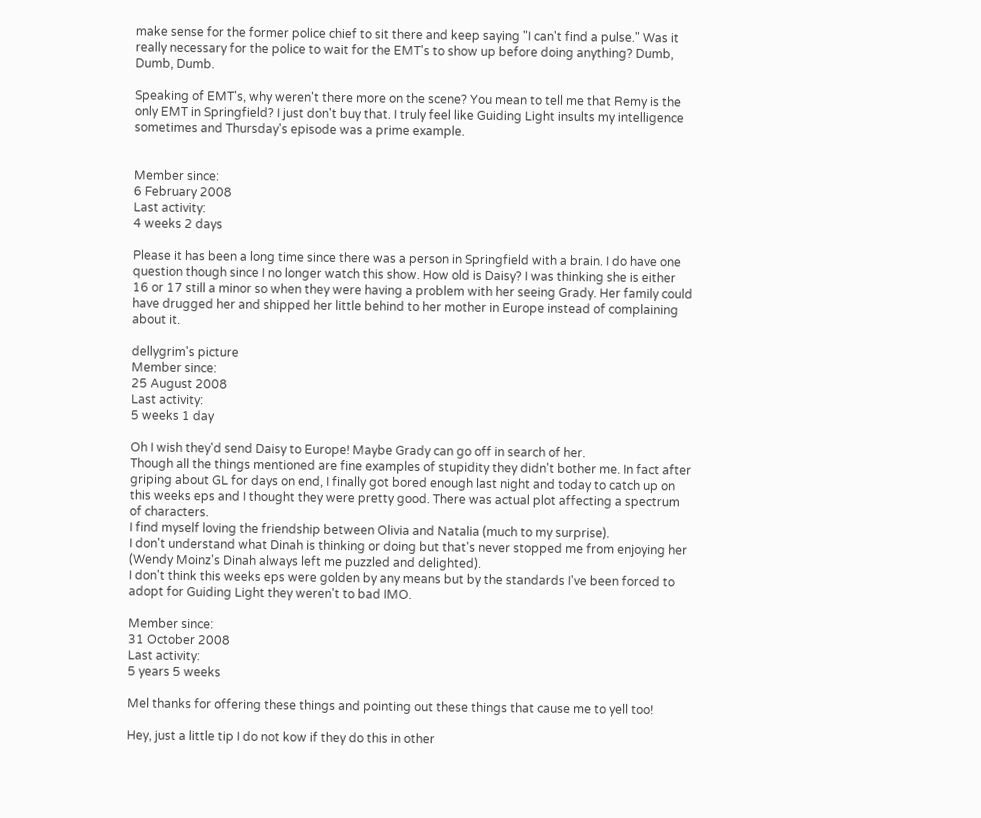make sense for the former police chief to sit there and keep saying "I can't find a pulse." Was it really necessary for the police to wait for the EMT's to show up before doing anything? Dumb, Dumb, Dumb.

Speaking of EMT's, why weren't there more on the scene? You mean to tell me that Remy is the only EMT in Springfield? I just don't buy that. I truly feel like Guiding Light insults my intelligence sometimes and Thursday's episode was a prime example.


Member since:
6 February 2008
Last activity:
4 weeks 2 days

Please it has been a long time since there was a person in Springfield with a brain. I do have one question though since I no longer watch this show. How old is Daisy? I was thinking she is either 16 or 17 still a minor so when they were having a problem with her seeing Grady. Her family could have drugged her and shipped her little behind to her mother in Europe instead of complaining about it.

dellygrim's picture
Member since:
25 August 2008
Last activity:
5 weeks 1 day

Oh I wish they'd send Daisy to Europe! Maybe Grady can go off in search of her.
Though all the things mentioned are fine examples of stupidity they didn't bother me. In fact after griping about GL for days on end, I finally got bored enough last night and today to catch up on this weeks eps and I thought they were pretty good. There was actual plot affecting a spectrum of characters.
I find myself loving the friendship between Olivia and Natalia (much to my surprise).
I don't understand what Dinah is thinking or doing but that's never stopped me from enjoying her (Wendy Moinz's Dinah always left me puzzled and delighted).
I don't think this weeks eps were golden by any means but by the standards I've been forced to adopt for Guiding Light they weren't to bad IMO.

Member since:
31 October 2008
Last activity:
5 years 5 weeks

Mel thanks for offering these things and pointing out these things that cause me to yell too!

Hey, just a little tip I do not kow if they do this in other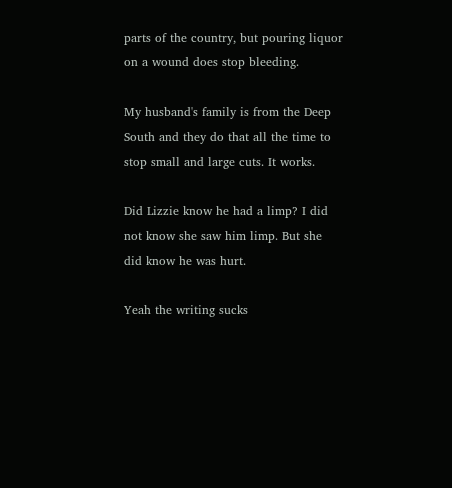parts of the country, but pouring liquor on a wound does stop bleeding.

My husband's family is from the Deep South and they do that all the time to stop small and large cuts. It works.

Did Lizzie know he had a limp? I did not know she saw him limp. But she did know he was hurt.

Yeah the writing sucks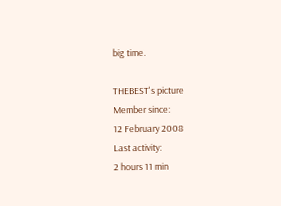big time.

THEBEST's picture
Member since:
12 February 2008
Last activity:
2 hours 11 min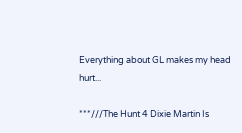Everything about GL makes my head hurt...

***///The Hunt 4 Dixie Martin Is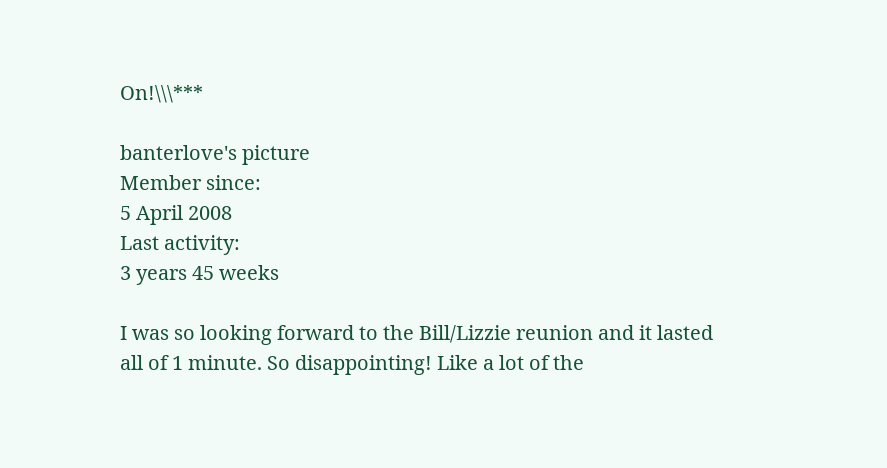On!\\\***

banterlove's picture
Member since:
5 April 2008
Last activity:
3 years 45 weeks

I was so looking forward to the Bill/Lizzie reunion and it lasted all of 1 minute. So disappointing! Like a lot of the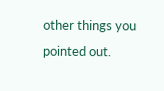other things you pointed out.